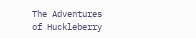The Adventures of Huckleberry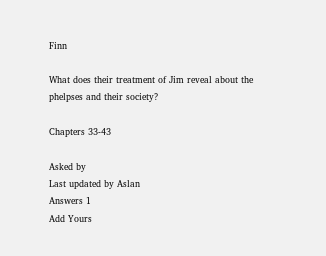Finn

What does their treatment of Jim reveal about the phelpses and their society?

Chapters 33-43

Asked by
Last updated by Aslan
Answers 1
Add Yours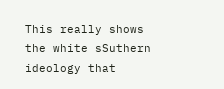This really shows the white sSuthern ideology that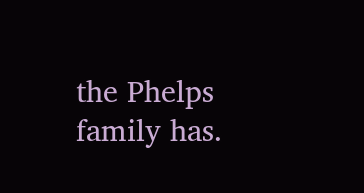the Phelps family has.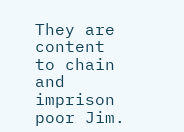They are content to chain and imprison poor Jim.